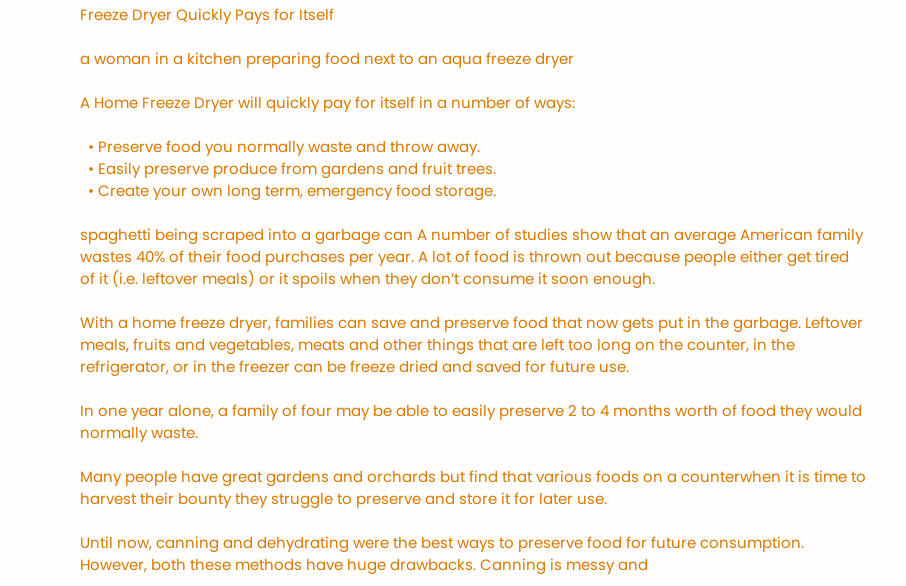Freeze Dryer Quickly Pays for Itself

a woman in a kitchen preparing food next to an aqua freeze dryer

A Home Freeze Dryer will quickly pay for itself in a number of ways:

  • Preserve food you normally waste and throw away.
  • Easily preserve produce from gardens and fruit trees.
  • Create your own long term, emergency food storage.

spaghetti being scraped into a garbage can A number of studies show that an average American family wastes 40% of their food purchases per year. A lot of food is thrown out because people either get tired of it (i.e. leftover meals) or it spoils when they don’t consume it soon enough.

With a home freeze dryer, families can save and preserve food that now gets put in the garbage. Leftover meals, fruits and vegetables, meats and other things that are left too long on the counter, in the refrigerator, or in the freezer can be freeze dried and saved for future use.

In one year alone, a family of four may be able to easily preserve 2 to 4 months worth of food they would normally waste.

Many people have great gardens and orchards but find that various foods on a counterwhen it is time to harvest their bounty they struggle to preserve and store it for later use.

Until now, canning and dehydrating were the best ways to preserve food for future consumption. However, both these methods have huge drawbacks. Canning is messy and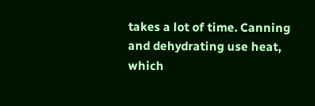takes a lot of time. Canning and dehydrating use heat, which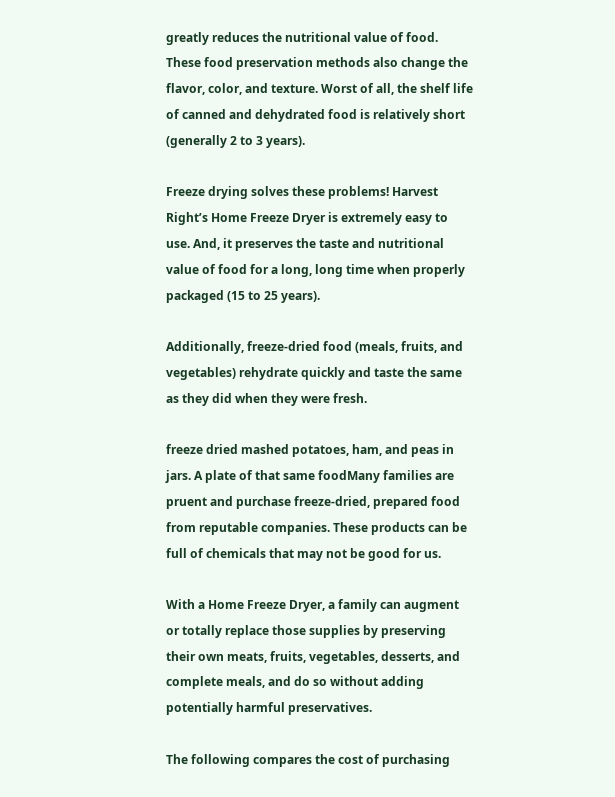greatly reduces the nutritional value of food. These food preservation methods also change the flavor, color, and texture. Worst of all, the shelf life of canned and dehydrated food is relatively short (generally 2 to 3 years).

Freeze drying solves these problems! Harvest Right’s Home Freeze Dryer is extremely easy to use. And, it preserves the taste and nutritional value of food for a long, long time when properly packaged (15 to 25 years).

Additionally, freeze-dried food (meals, fruits, and vegetables) rehydrate quickly and taste the same as they did when they were fresh.

freeze dried mashed potatoes, ham, and peas in jars. A plate of that same foodMany families are pruent and purchase freeze-dried, prepared food from reputable companies. These products can be full of chemicals that may not be good for us.

With a Home Freeze Dryer, a family can augment or totally replace those supplies by preserving their own meats, fruits, vegetables, desserts, and complete meals, and do so without adding potentially harmful preservatives.

The following compares the cost of purchasing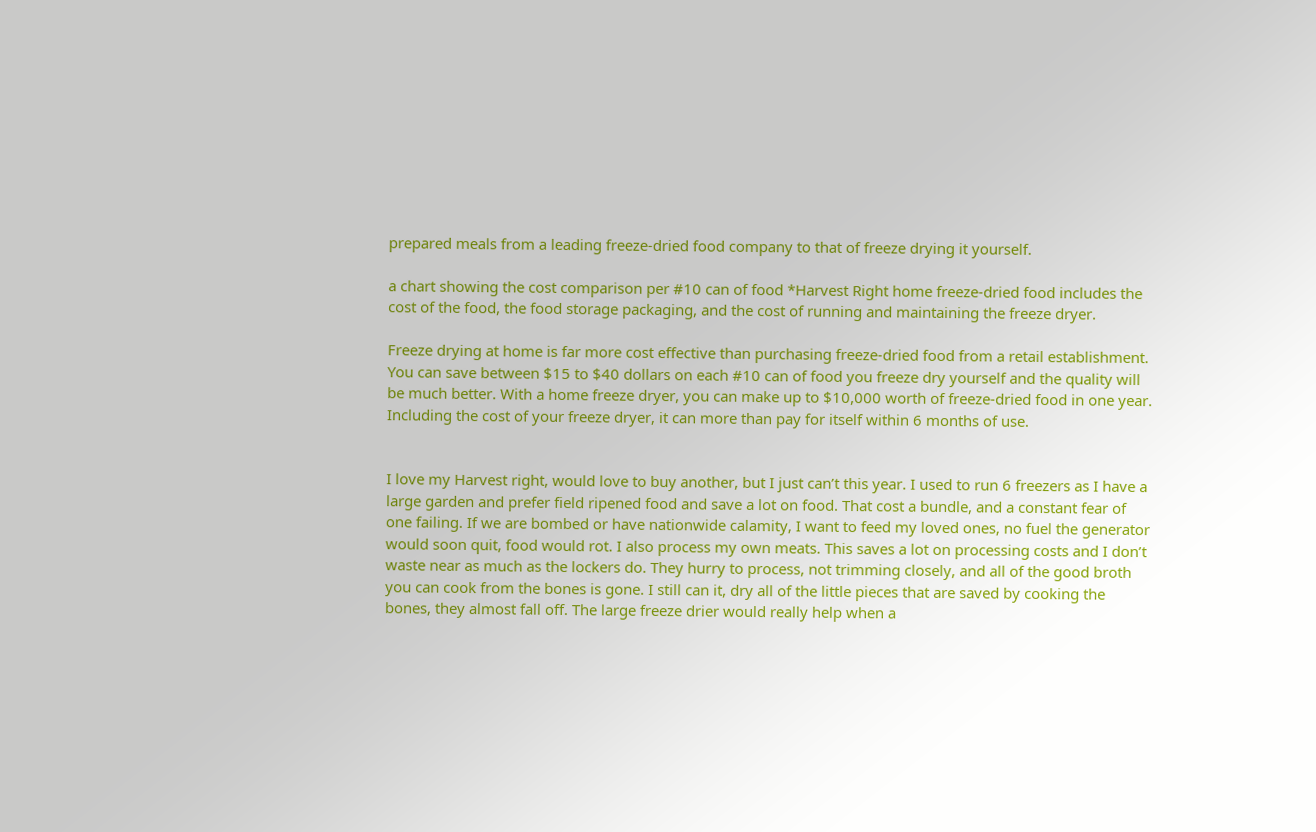prepared meals from a leading freeze-dried food company to that of freeze drying it yourself.

a chart showing the cost comparison per #10 can of food *Harvest Right home freeze-dried food includes the cost of the food, the food storage packaging, and the cost of running and maintaining the freeze dryer.

Freeze drying at home is far more cost effective than purchasing freeze-dried food from a retail establishment. You can save between $15 to $40 dollars on each #10 can of food you freeze dry yourself and the quality will be much better. With a home freeze dryer, you can make up to $10,000 worth of freeze-dried food in one year. Including the cost of your freeze dryer, it can more than pay for itself within 6 months of use.


I love my Harvest right, would love to buy another, but I just can’t this year. I used to run 6 freezers as I have a large garden and prefer field ripened food and save a lot on food. That cost a bundle, and a constant fear of one failing. If we are bombed or have nationwide calamity, I want to feed my loved ones, no fuel the generator would soon quit, food would rot. I also process my own meats. This saves a lot on processing costs and I don’t waste near as much as the lockers do. They hurry to process, not trimming closely, and all of the good broth you can cook from the bones is gone. I still can it, dry all of the little pieces that are saved by cooking the bones, they almost fall off. The large freeze drier would really help when a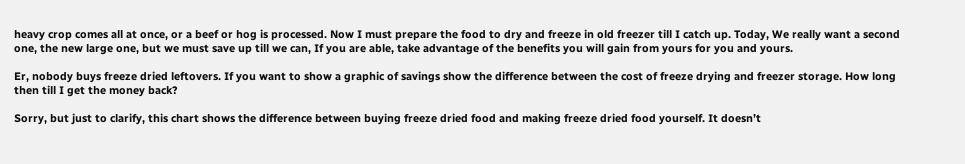heavy crop comes all at once, or a beef or hog is processed. Now I must prepare the food to dry and freeze in old freezer till I catch up. Today, We really want a second one, the new large one, but we must save up till we can, If you are able, take advantage of the benefits you will gain from yours for you and yours.

Er, nobody buys freeze dried leftovers. If you want to show a graphic of savings show the difference between the cost of freeze drying and freezer storage. How long then till I get the money back?

Sorry, but just to clarify, this chart shows the difference between buying freeze dried food and making freeze dried food yourself. It doesn’t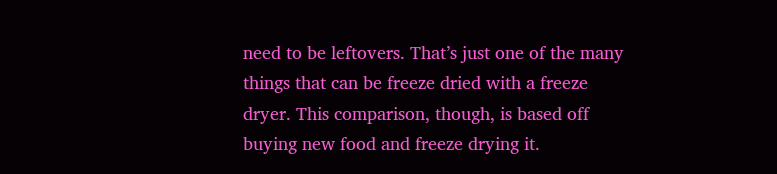need to be leftovers. That’s just one of the many things that can be freeze dried with a freeze dryer. This comparison, though, is based off buying new food and freeze drying it.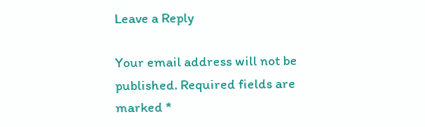Leave a Reply

Your email address will not be published. Required fields are marked *